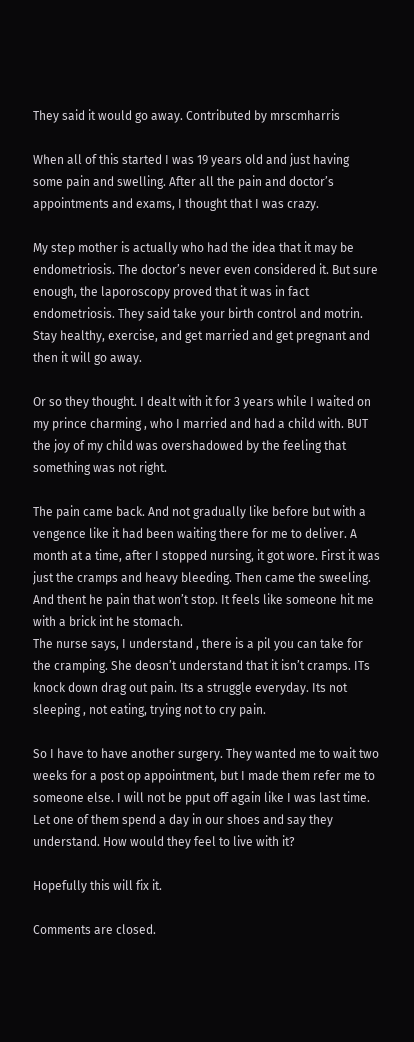They said it would go away. Contributed by mrscmharris

When all of this started I was 19 years old and just having some pain and swelling. After all the pain and doctor’s appointments and exams, I thought that I was crazy.

My step mother is actually who had the idea that it may be endometriosis. The doctor’s never even considered it. But sure enough, the laporoscopy proved that it was in fact endometriosis. They said take your birth control and motrin. Stay healthy, exercise, and get married and get pregnant and then it will go away.

Or so they thought. I dealt with it for 3 years while I waited on my prince charming , who I married and had a child with. BUT the joy of my child was overshadowed by the feeling that something was not right.

The pain came back. And not gradually like before but with a vengence like it had been waiting there for me to deliver. A month at a time, after I stopped nursing, it got wore. First it was just the cramps and heavy bleeding. Then came the sweeling. And thent he pain that won’t stop. It feels like someone hit me with a brick int he stomach.
The nurse says, I understand , there is a pil you can take for the cramping. She deosn’t understand that it isn’t cramps. ITs knock down drag out pain. Its a struggle everyday. Its not sleeping , not eating, trying not to cry pain.

So I have to have another surgery. They wanted me to wait two weeks for a post op appointment, but I made them refer me to someone else. I will not be pput off again like I was last time. Let one of them spend a day in our shoes and say they understand. How would they feel to live with it?

Hopefully this will fix it.

Comments are closed.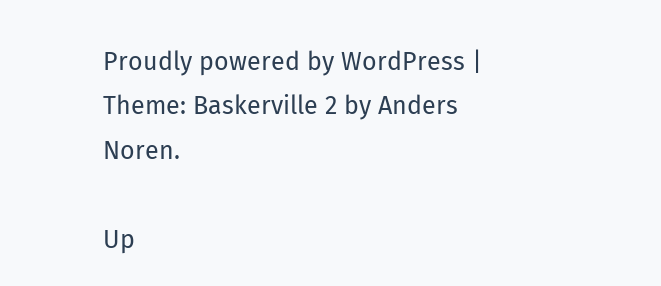Proudly powered by WordPress | Theme: Baskerville 2 by Anders Noren.

Up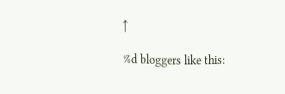↑

%d bloggers like this: